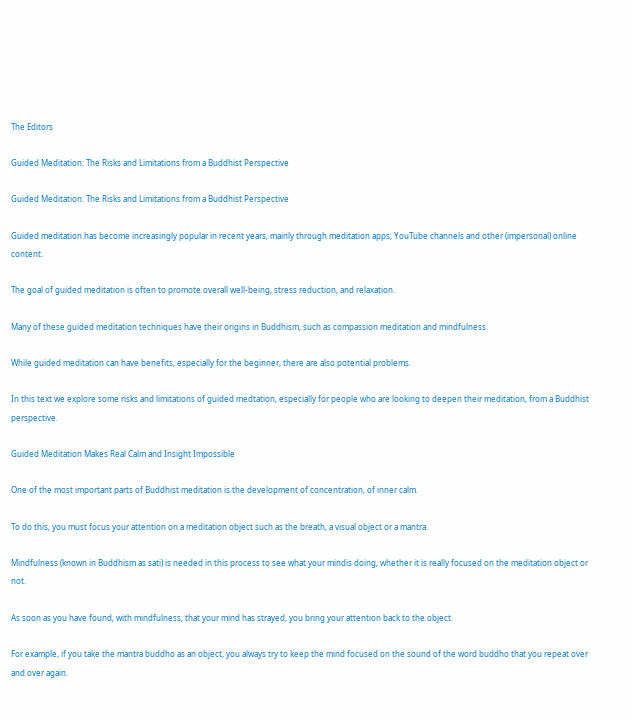The Editors

Guided Meditation: The Risks and Limitations from a Buddhist Perspective

Guided Meditation: The Risks and Limitations from a Buddhist Perspective

Guided meditation has become increasingly popular in recent years, mainly through meditation apps, YouTube channels and other (impersonal) online content.

The goal of guided meditation is often to promote overall well-being, stress reduction, and relaxation.

Many of these guided meditation techniques have their origins in Buddhism, such as compassion meditation and mindfulness.

While guided meditation can have benefits, especially for the beginner, there are also potential problems.

In this text we explore some risks and limitations of guided medtation, especially for people who are looking to deepen their meditation, from a Buddhist perspective.

Guided Meditation Makes Real Calm and Insight Impossible

One of the most important parts of Buddhist meditation is the development of concentration, of inner calm.

To do this, you must focus your attention on a meditation object such as the breath, a visual object or a mantra.

Mindfulness (known in Buddhism as sati) is needed in this process to see what your mindis doing, whether it is really focused on the meditation object or not.

As soon as you have found, with mindfulness, that your mind has strayed, you bring your attention back to the object.

For example, if you take the mantra buddho as an object, you always try to keep the mind focused on the sound of the word buddho that you repeat over and over again.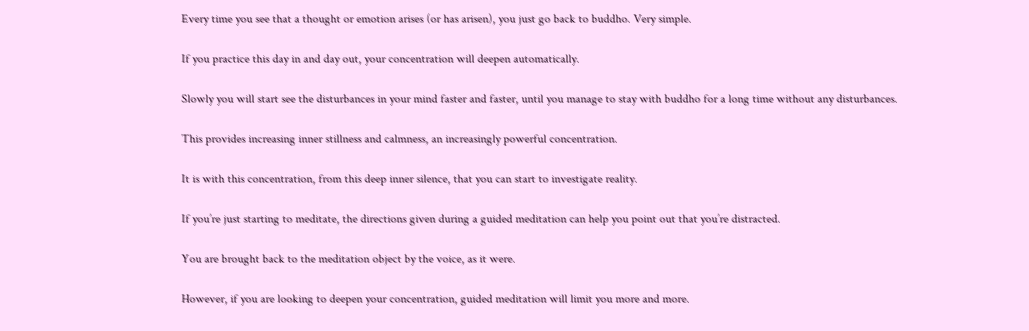Every time you see that a thought or emotion arises (or has arisen), you just go back to buddho. Very simple.

If you practice this day in and day out, your concentration will deepen automatically.

Slowly you will start see the disturbances in your mind faster and faster, until you manage to stay with buddho for a long time without any disturbances.

This provides increasing inner stillness and calmness, an increasingly powerful concentration.

It is with this concentration, from this deep inner silence, that you can start to investigate reality.

If you’re just starting to meditate, the directions given during a guided meditation can help you point out that you’re distracted.

You are brought back to the meditation object by the voice, as it were.

However, if you are looking to deepen your concentration, guided meditation will limit you more and more.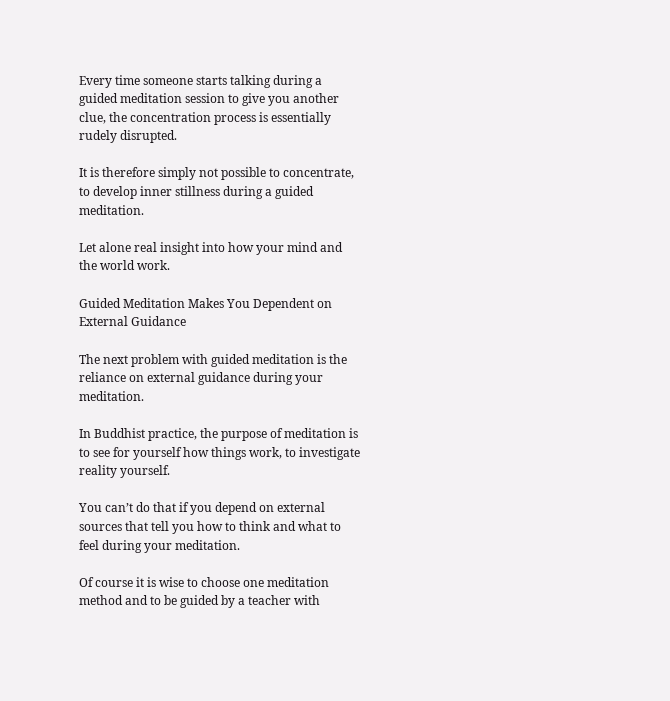Every time someone starts talking during a guided meditation session to give you another clue, the concentration process is essentially rudely disrupted.

It is therefore simply not possible to concentrate, to develop inner stillness during a guided meditation.

Let alone real insight into how your mind and the world work.

Guided Meditation Makes You Dependent on External Guidance

The next problem with guided meditation is the reliance on external guidance during your meditation.

In Buddhist practice, the purpose of meditation is to see for yourself how things work, to investigate reality yourself.

You can’t do that if you depend on external sources that tell you how to think and what to feel during your meditation.

Of course it is wise to choose one meditation method and to be guided by a teacher with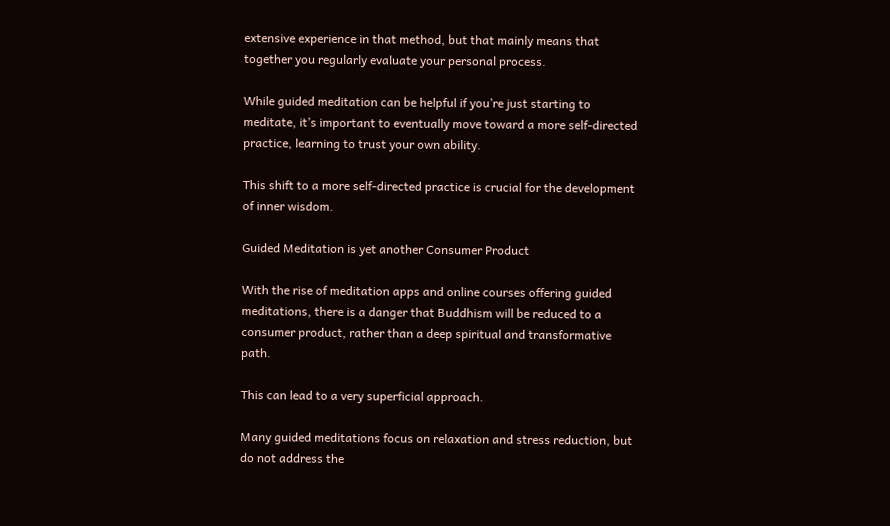extensive experience in that method, but that mainly means that together you regularly evaluate your personal process.

While guided meditation can be helpful if you’re just starting to meditate, it’s important to eventually move toward a more self-directed practice, learning to trust your own ability.

This shift to a more self-directed practice is crucial for the development of inner wisdom.

Guided Meditation is yet another Consumer Product

With the rise of meditation apps and online courses offering guided meditations, there is a danger that Buddhism will be reduced to a consumer product, rather than a deep spiritual and transformative path.

This can lead to a very superficial approach.

Many guided meditations focus on relaxation and stress reduction, but do not address the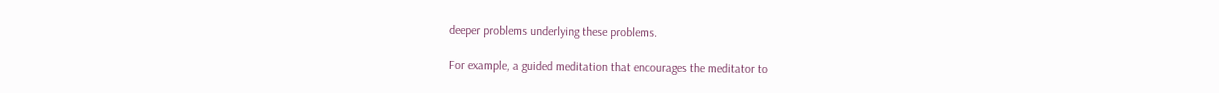deeper problems underlying these problems.

For example, a guided meditation that encourages the meditator to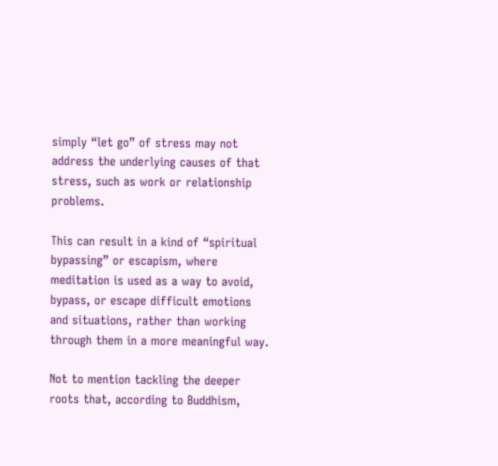simply “let go” of stress may not address the underlying causes of that stress, such as work or relationship problems.

This can result in a kind of “spiritual bypassing” or escapism, where meditation is used as a way to avoid, bypass, or escape difficult emotions and situations, rather than working through them in a more meaningful way.

Not to mention tackling the deeper roots that, according to Buddhism,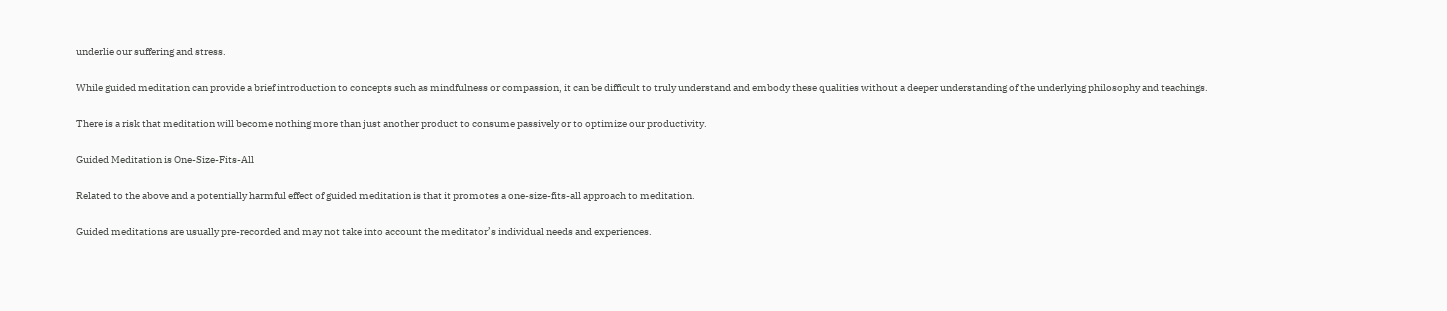underlie our suffering and stress.

While guided meditation can provide a brief introduction to concepts such as mindfulness or compassion, it can be difficult to truly understand and embody these qualities without a deeper understanding of the underlying philosophy and teachings.

There is a risk that meditation will become nothing more than just another product to consume passively or to optimize our productivity.

Guided Meditation is One-Size-Fits-All

Related to the above and a potentially harmful effect of guided meditation is that it promotes a one-size-fits-all approach to meditation.

Guided meditations are usually pre-recorded and may not take into account the meditator’s individual needs and experiences.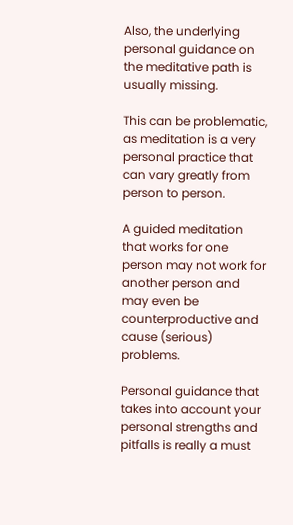Also, the underlying personal guidance on the meditative path is usually missing.

This can be problematic, as meditation is a very personal practice that can vary greatly from person to person.

A guided meditation that works for one person may not work for another person and may even be counterproductive and cause (serious) problems.

Personal guidance that takes into account your personal strengths and pitfalls is really a must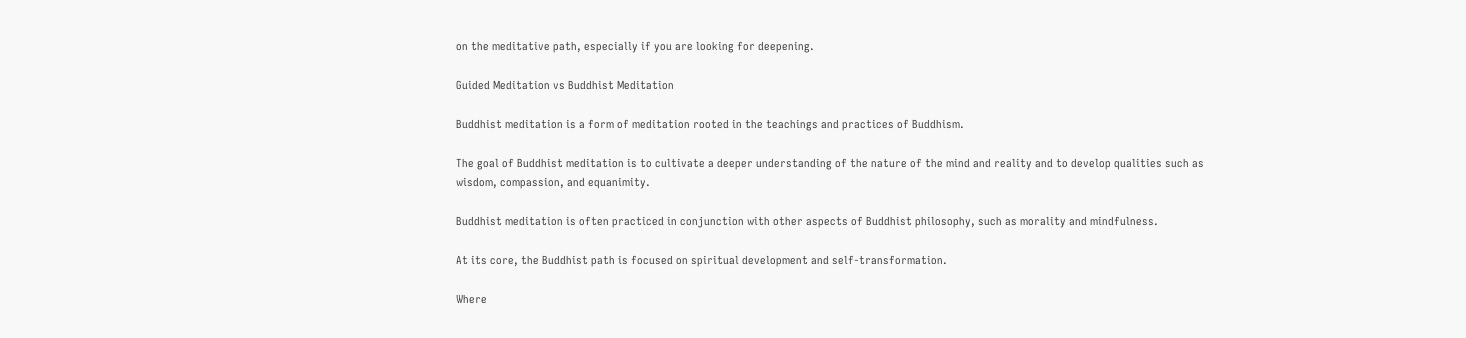on the meditative path, especially if you are looking for deepening.

Guided Meditation vs Buddhist Meditation

Buddhist meditation is a form of meditation rooted in the teachings and practices of Buddhism.

The goal of Buddhist meditation is to cultivate a deeper understanding of the nature of the mind and reality and to develop qualities such as wisdom, compassion, and equanimity.

Buddhist meditation is often practiced in conjunction with other aspects of Buddhist philosophy, such as morality and mindfulness.

At its core, the Buddhist path is focused on spiritual development and self-transformation.

Where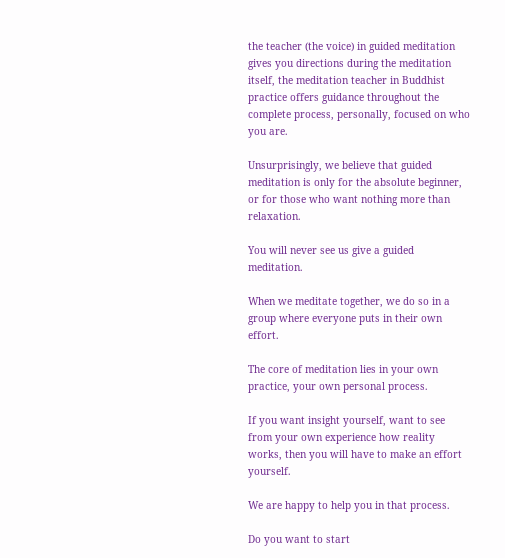the teacher (the voice) in guided meditation gives you directions during the meditation itself, the meditation teacher in Buddhist practice offers guidance throughout the complete process, personally, focused on who you are.

Unsurprisingly, we believe that guided meditation is only for the absolute beginner, or for those who want nothing more than relaxation.

You will never see us give a guided meditation.

When we meditate together, we do so in a group where everyone puts in their own effort.

The core of meditation lies in your own practice, your own personal process.

If you want insight yourself, want to see from your own experience how reality works, then you will have to make an effort yourself.

We are happy to help you in that process.

Do you want to start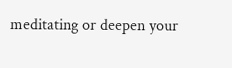meditating or deepen your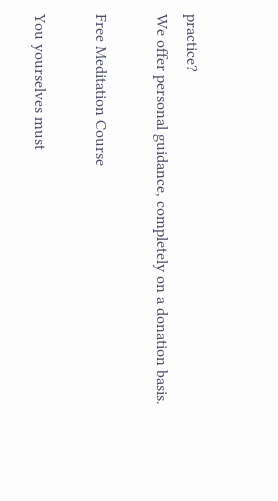practice?
We offer personal guidance, completely on a donation basis.

Free Meditation Course

You yourselves must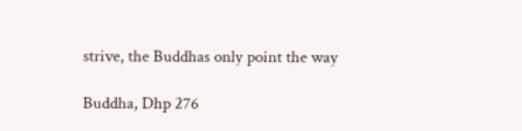strive, the Buddhas only point the way

Buddha, Dhp 276